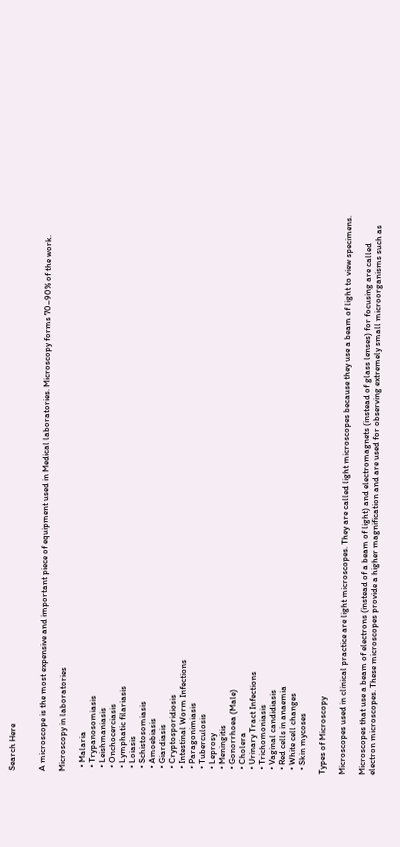Search Here


A microscope is the most expensive and important piece of equipment used in Medical laboratories. Microscopy forms 70–90% of the work.

Microscopy in laboratories

  • Malaria
  • Trypanosomiasis
  • Leishmaniasis
  • Onchocerciasis
  • Lymphatic filariasis
  • Loiasis
  • Schistosomiasis
  • Amoebiasis
  • Giardiasis
  • Cryptosporidiosis
  • Intestinal Worm Infections
  • Paragonimiasis
  • Tuberculosis
  • Leprosy
  • Meningitis
  • Gonorrhoea (Male)
  • Cholera
  • Urinary Tract Infections
  • Trichomoniasis
  • Vaginal candidiasis
  • Red cells in anaemia
  • White cell changes
  • Skin mycoses

Types of Microscopy

Microscopes used in clinical practice are light microscopes. They are called light microscopes because they use a beam of light to view specimens.

Microscopes that use a beam of electrons (instead of a beam of light) and electromagnets (instead of glass lenses) for focusing are called electron microscopes. These microscopes provide a higher magnification and are used for observing extremely small microorganisms such as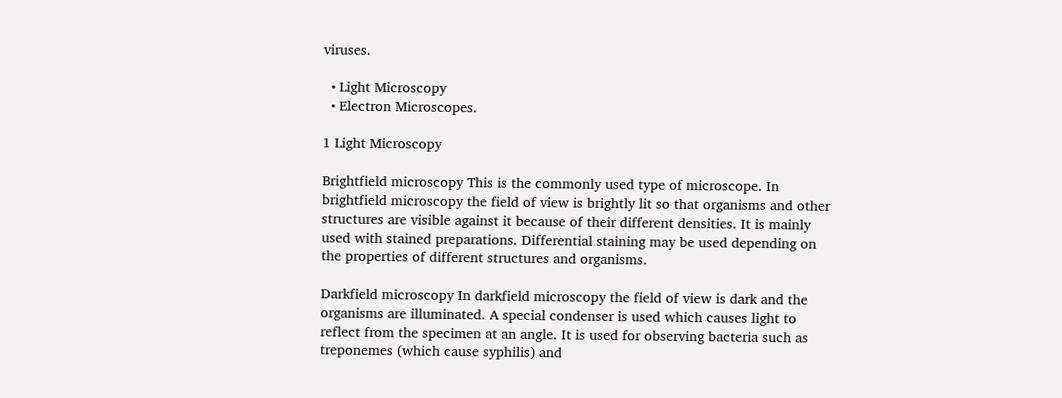viruses.

  • Light Microscopy
  • Electron Microscopes.

1 Light Microscopy

Brightfield microscopy This is the commonly used type of microscope. In brightfield microscopy the field of view is brightly lit so that organisms and other structures are visible against it because of their different densities. It is mainly used with stained preparations. Differential staining may be used depending on the properties of different structures and organisms.

Darkfield microscopy In darkfield microscopy the field of view is dark and the organisms are illuminated. A special condenser is used which causes light to reflect from the specimen at an angle. It is used for observing bacteria such as treponemes (which cause syphilis) and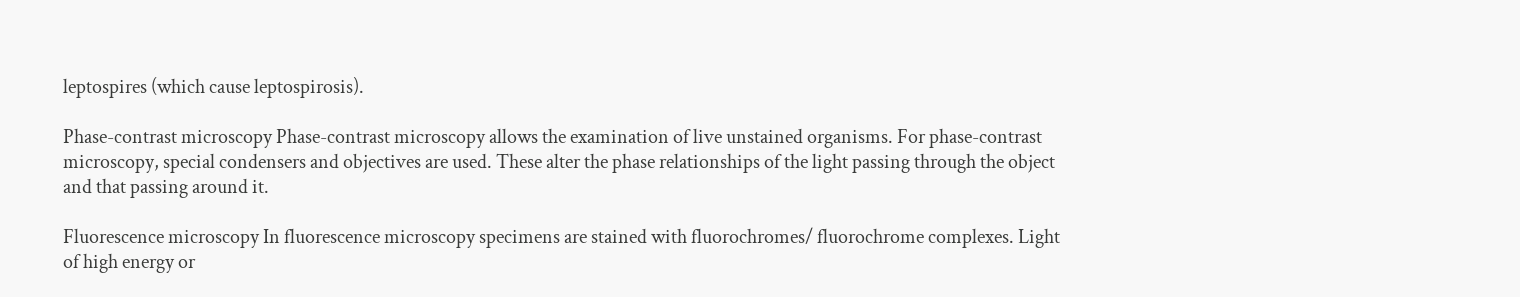leptospires (which cause leptospirosis).

Phase-contrast microscopy Phase-contrast microscopy allows the examination of live unstained organisms. For phase-contrast microscopy, special condensers and objectives are used. These alter the phase relationships of the light passing through the object and that passing around it.

Fluorescence microscopy In fluorescence microscopy specimens are stained with fluorochromes/ fluorochrome complexes. Light of high energy or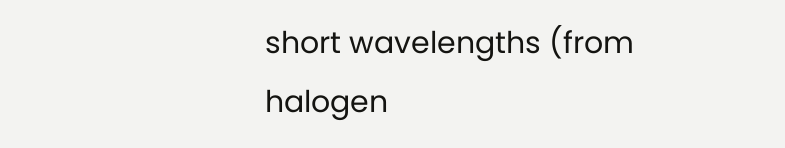short wavelengths (from halogen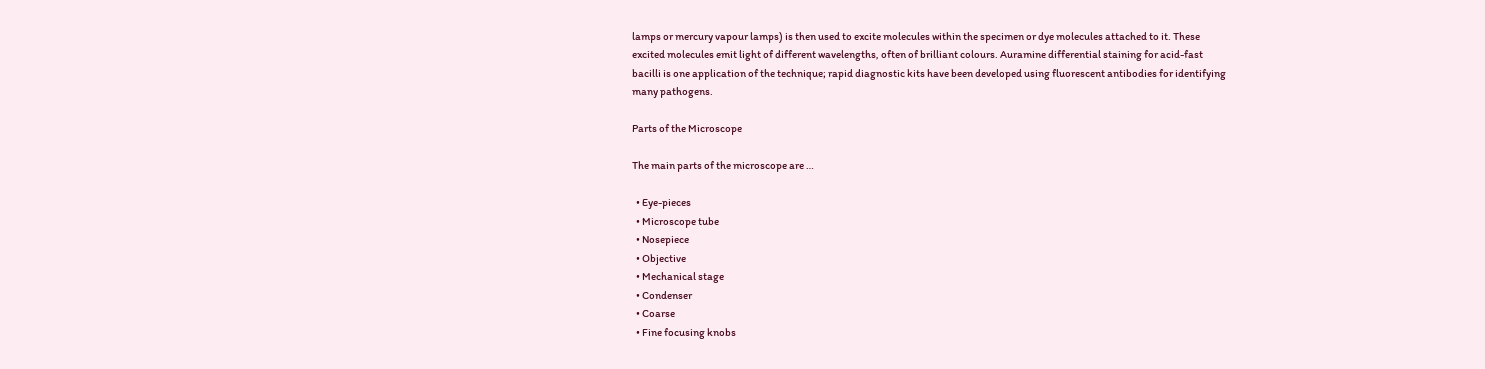lamps or mercury vapour lamps) is then used to excite molecules within the specimen or dye molecules attached to it. These excited molecules emit light of different wavelengths, often of brilliant colours. Auramine differential staining for acid-fast bacilli is one application of the technique; rapid diagnostic kits have been developed using fluorescent antibodies for identifying many pathogens.

Parts of the Microscope

The main parts of the microscope are …

  • Eye-pieces
  • Microscope tube
  • Nosepiece
  • Objective
  • Mechanical stage
  • Condenser
  • Coarse
  • Fine focusing knobs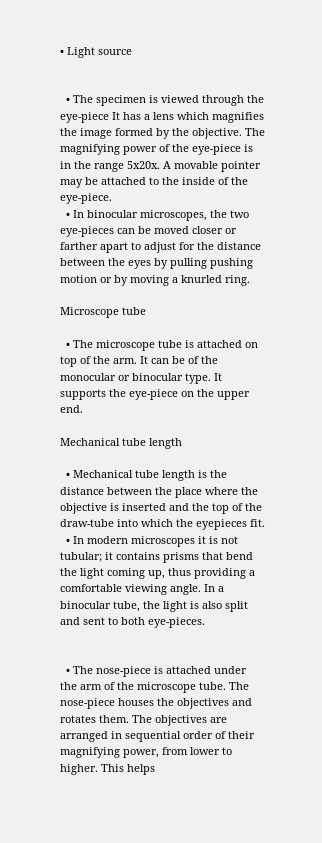• Light source


  • The specimen is viewed through the eye-piece It has a lens which magnifies the image formed by the objective. The magnifying power of the eye-piece is in the range 5x20x. A movable pointer may be attached to the inside of the eye-piece.
  • In binocular microscopes, the two eye-pieces can be moved closer or farther apart to adjust for the distance between the eyes by pulling pushing motion or by moving a knurled ring.

Microscope tube

  • The microscope tube is attached on top of the arm. It can be of the monocular or binocular type. It supports the eye-piece on the upper end.

Mechanical tube length

  • Mechanical tube length is the distance between the place where the objective is inserted and the top of the draw-tube into which the eyepieces fit.
  • In modern microscopes it is not tubular; it contains prisms that bend the light coming up, thus providing a comfortable viewing angle. In a binocular tube, the light is also split and sent to both eye-pieces.


  • The nose-piece is attached under the arm of the microscope tube. The nose-piece houses the objectives and rotates them. The objectives are arranged in sequential order of their magnifying power, from lower to higher. This helps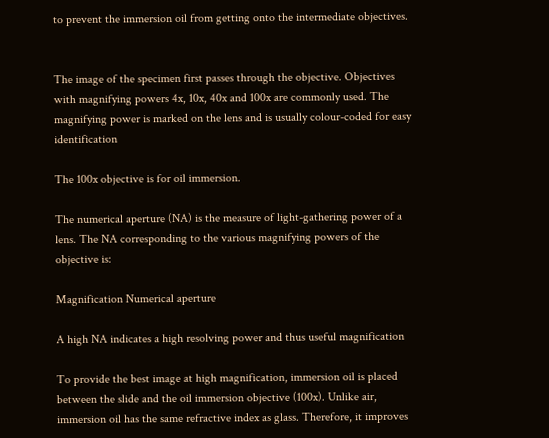to prevent the immersion oil from getting onto the intermediate objectives.


The image of the specimen first passes through the objective. Objectives with magnifying powers 4x, 10x, 40x and 100x are commonly used. The magnifying power is marked on the lens and is usually colour-coded for easy identification

The 100x objective is for oil immersion.

The numerical aperture (NA) is the measure of light-gathering power of a lens. The NA corresponding to the various magnifying powers of the objective is:

Magnification Numerical aperture

A high NA indicates a high resolving power and thus useful magnification

To provide the best image at high magnification, immersion oil is placed between the slide and the oil immersion objective (100x). Unlike air, immersion oil has the same refractive index as glass. Therefore, it improves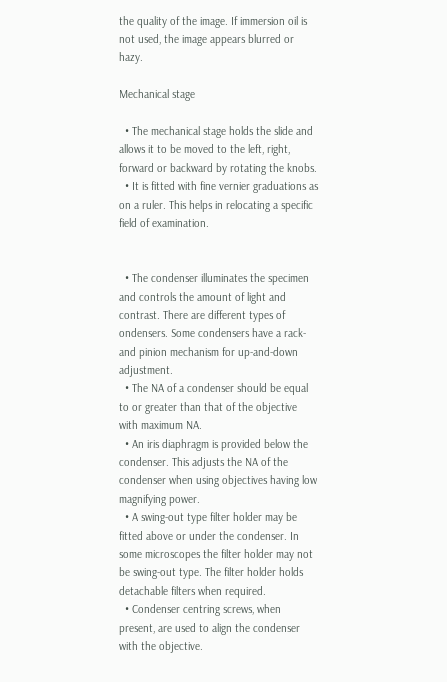the quality of the image. If immersion oil is not used, the image appears blurred or hazy.

Mechanical stage

  • The mechanical stage holds the slide and allows it to be moved to the left, right, forward or backward by rotating the knobs.
  • It is fitted with fine vernier graduations as on a ruler. This helps in relocating a specific field of examination.


  • The condenser illuminates the specimen and controls the amount of light and contrast. There are different types of ondensers. Some condensers have a rack-and pinion mechanism for up-and-down adjustment.
  • The NA of a condenser should be equal to or greater than that of the objective with maximum NA.
  • An iris diaphragm is provided below the condenser. This adjusts the NA of the condenser when using objectives having low magnifying power.
  • A swing-out type filter holder may be fitted above or under the condenser. In some microscopes the filter holder may not be swing-out type. The filter holder holds detachable filters when required.
  • Condenser centring screws, when present, are used to align the condenser with the objective.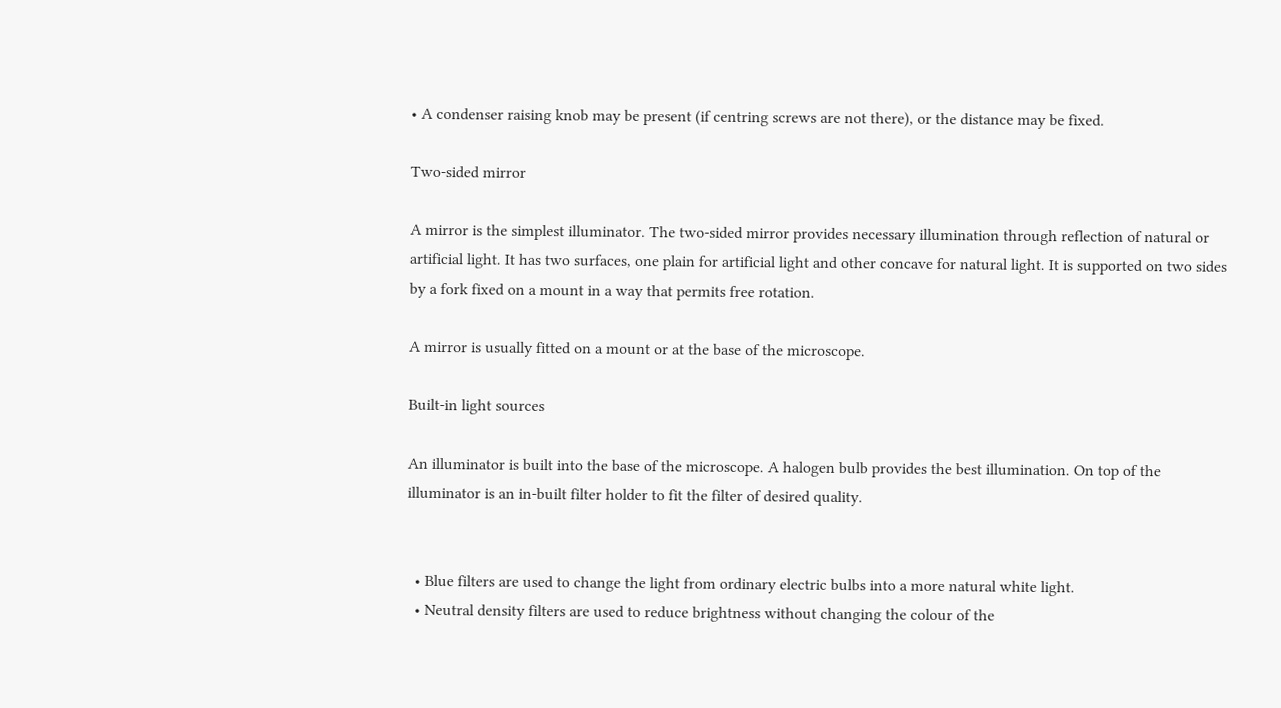• A condenser raising knob may be present (if centring screws are not there), or the distance may be fixed.

Two-sided mirror

A mirror is the simplest illuminator. The two-sided mirror provides necessary illumination through reflection of natural or artificial light. It has two surfaces, one plain for artificial light and other concave for natural light. It is supported on two sides by a fork fixed on a mount in a way that permits free rotation.

A mirror is usually fitted on a mount or at the base of the microscope.

Built-in light sources

An illuminator is built into the base of the microscope. A halogen bulb provides the best illumination. On top of the illuminator is an in-built filter holder to fit the filter of desired quality.


  • Blue filters are used to change the light from ordinary electric bulbs into a more natural white light.
  • Neutral density filters are used to reduce brightness without changing the colour of the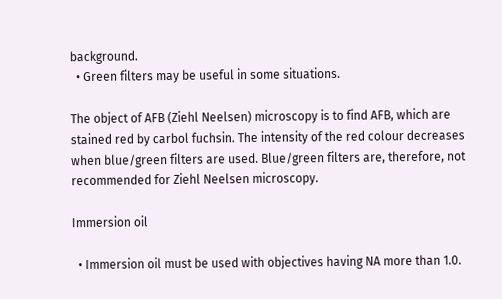background.
  • Green filters may be useful in some situations.

The object of AFB (Ziehl Neelsen) microscopy is to find AFB, which are stained red by carbol fuchsin. The intensity of the red colour decreases when blue/green filters are used. Blue/green filters are, therefore, not recommended for Ziehl Neelsen microscopy.

Immersion oil

  • Immersion oil must be used with objectives having NA more than 1.0.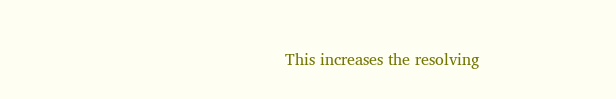This increases the resolving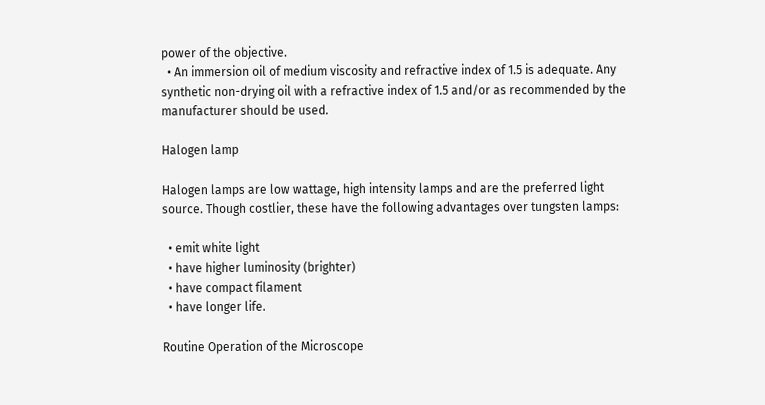power of the objective.
  • An immersion oil of medium viscosity and refractive index of 1.5 is adequate. Any synthetic non-drying oil with a refractive index of 1.5 and/or as recommended by the manufacturer should be used.

Halogen lamp

Halogen lamps are low wattage, high intensity lamps and are the preferred light source. Though costlier, these have the following advantages over tungsten lamps:

  • emit white light
  • have higher luminosity (brighter)
  • have compact filament
  • have longer life.

Routine Operation of the Microscope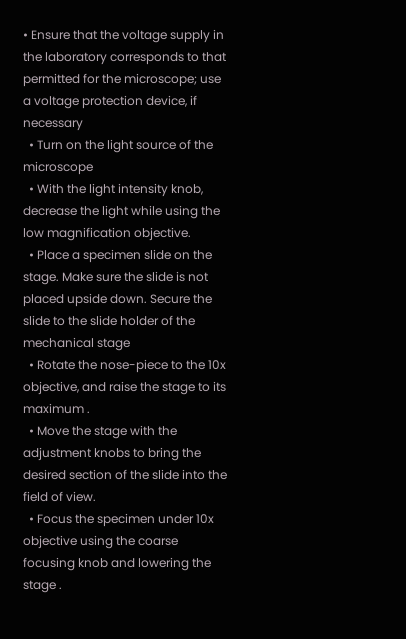• Ensure that the voltage supply in the laboratory corresponds to that permitted for the microscope; use a voltage protection device, if necessary
  • Turn on the light source of the microscope
  • With the light intensity knob, decrease the light while using the low magnification objective.
  • Place a specimen slide on the stage. Make sure the slide is not placed upside down. Secure the slide to the slide holder of the mechanical stage
  • Rotate the nose-piece to the 10x objective, and raise the stage to its maximum .
  • Move the stage with the adjustment knobs to bring the desired section of the slide into the field of view.
  • Focus the specimen under 10x objective using the coarse focusing knob and lowering the stage .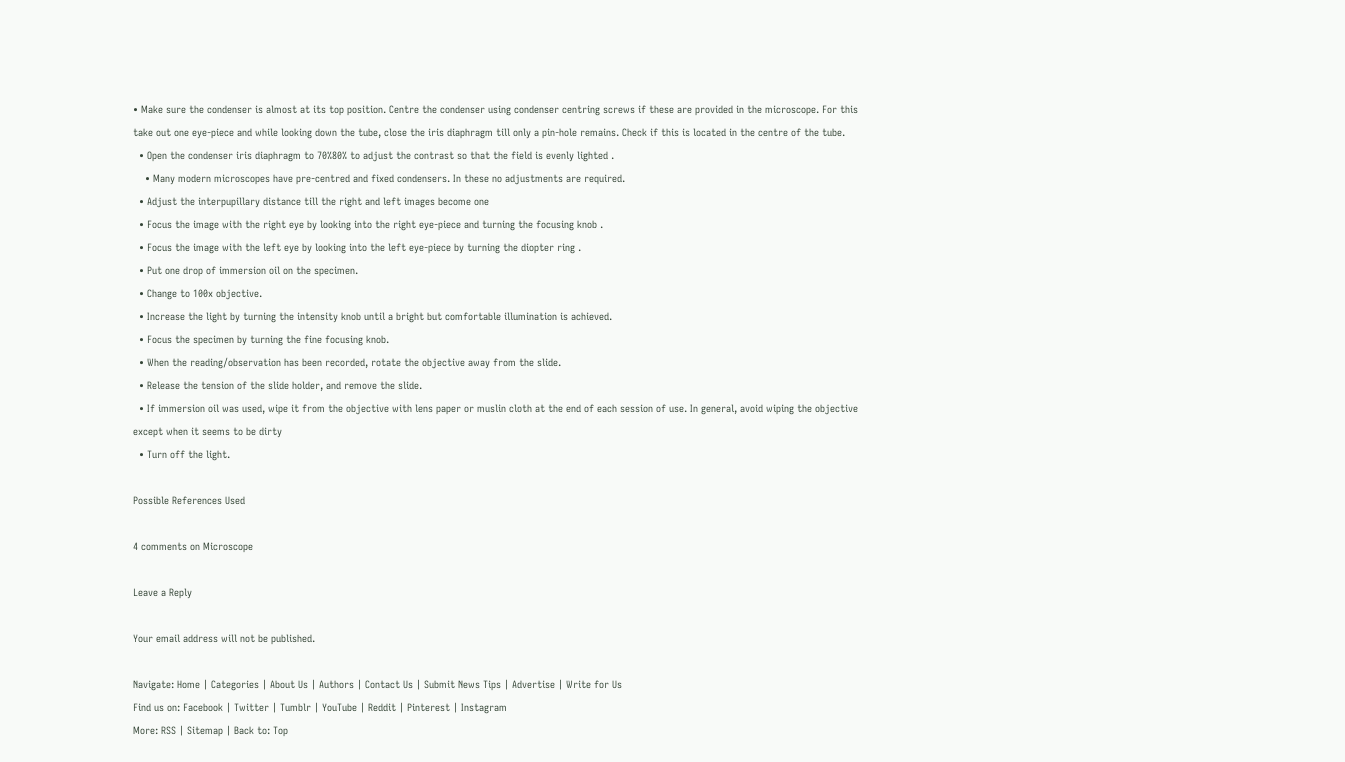• Make sure the condenser is almost at its top position. Centre the condenser using condenser centring screws if these are provided in the microscope. For this take out one eye-piece and while looking down the tube, close the iris diaphragm till only a pin-hole remains. Check if this is located in the centre of the tube.
  • Open the condenser iris diaphragm to 70%80% to adjust the contrast so that the field is evenly lighted .
    • Many modern microscopes have pre-centred and fixed condensers. In these no adjustments are required.
  • Adjust the interpupillary distance till the right and left images become one
  • Focus the image with the right eye by looking into the right eye-piece and turning the focusing knob .
  • Focus the image with the left eye by looking into the left eye-piece by turning the diopter ring .
  • Put one drop of immersion oil on the specimen.
  • Change to 100x objective.
  • Increase the light by turning the intensity knob until a bright but comfortable illumination is achieved.
  • Focus the specimen by turning the fine focusing knob.
  • When the reading/observation has been recorded, rotate the objective away from the slide.
  • Release the tension of the slide holder, and remove the slide.
  • If immersion oil was used, wipe it from the objective with lens paper or muslin cloth at the end of each session of use. In general, avoid wiping the objective except when it seems to be dirty
  • Turn off the light.

Possible References Used

4 comments on Microscope

Leave a Reply

Your email address will not be published.

Navigate: Home | Categories | About Us | Authors | Contact Us | Submit News Tips | Advertise | Write for Us
Find us on: Facebook | Twitter | Tumblr | YouTube | Reddit | Pinterest | Instagram
More: RSS | Sitemap | Back to: Top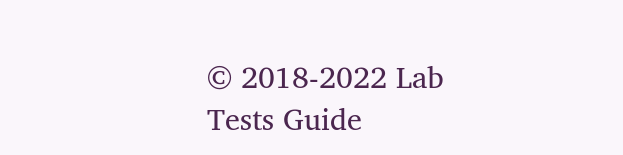© 2018-2022 Lab Tests Guide